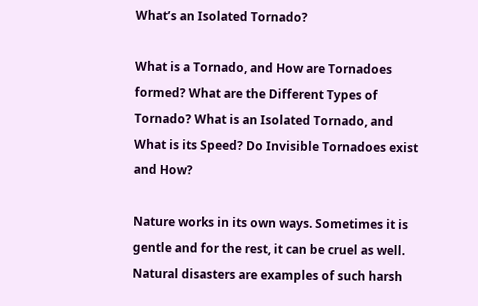What’s an Isolated Tornado?

What is a Tornado, and How are Tornadoes formed? What are the Different Types of Tornado? What is an Isolated Tornado, and What is its Speed? Do Invisible Tornadoes exist and How?

Nature works in its own ways. Sometimes it is gentle and for the rest, it can be cruel as well. Natural disasters are examples of such harsh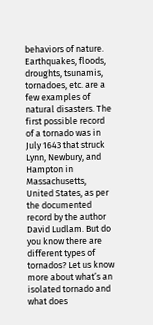behaviors of nature. Earthquakes, floods, droughts, tsunamis, tornadoes, etc. are a few examples of natural disasters. The first possible record of a tornado was in July 1643 that struck Lynn, Newbury, and Hampton in Massachusetts, United States, as per the documented record by the author David Ludlam. But do you know there are different types of tornados? Let us know more about what’s an isolated tornado and what does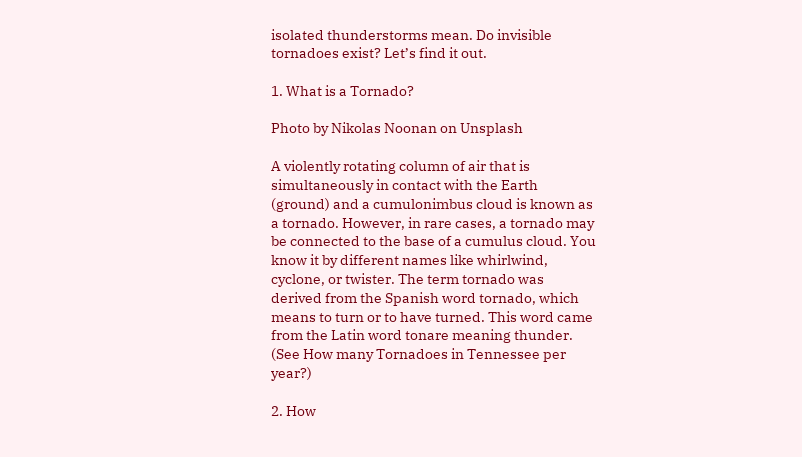isolated thunderstorms mean. Do invisible tornadoes exist? Let’s find it out.

1. What is a Tornado?

Photo by Nikolas Noonan on Unsplash

A violently rotating column of air that is simultaneously in contact with the Earth (ground) and a cumulonimbus cloud is known as a tornado. However, in rare cases, a tornado may be connected to the base of a cumulus cloud. You know it by different names like whirlwind, cyclone, or twister. The term tornado was derived from the Spanish word tornado, which means to turn or to have turned. This word came from the Latin word tonare meaning thunder. (See How many Tornadoes in Tennessee per year?)

2. How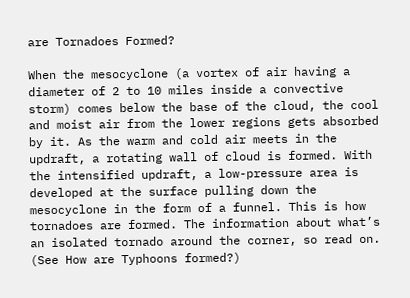are Tornadoes Formed?

When the mesocyclone (a vortex of air having a diameter of 2 to 10 miles inside a convective storm) comes below the base of the cloud, the cool and moist air from the lower regions gets absorbed by it. As the warm and cold air meets in the updraft, a rotating wall of cloud is formed. With the intensified updraft, a low-pressure area is developed at the surface pulling down the mesocyclone in the form of a funnel. This is how tornadoes are formed. The information about what’s an isolated tornado around the corner, so read on. (See How are Typhoons formed?)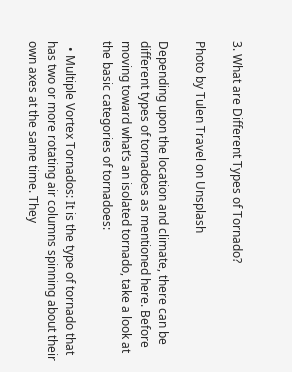3. What are Different Types of Tornado?

Photo by Tulen Travel on Unsplash

Depending upon the location and climate, there can be different types of tornadoes as mentioned here. Before moving toward what’s an isolated tornado, take a look at the basic categories of tornadoes:

  • Multiple Vortex Tornados: It is the type of tornado that has two or more rotating air columns spinning about their own axes at the same time. They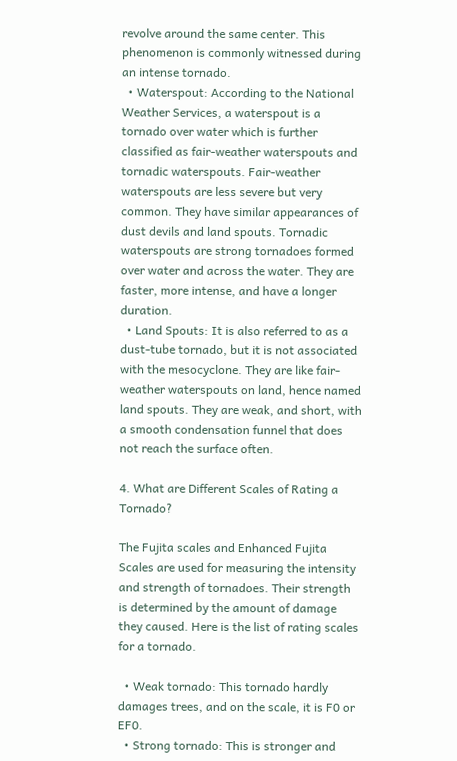revolve around the same center. This phenomenon is commonly witnessed during an intense tornado.
  • Waterspout: According to the National Weather Services, a waterspout is a tornado over water which is further classified as fair-weather waterspouts and tornadic waterspouts. Fair-weather waterspouts are less severe but very common. They have similar appearances of dust devils and land spouts. Tornadic waterspouts are strong tornadoes formed over water and across the water. They are faster, more intense, and have a longer duration.
  • Land Spouts: It is also referred to as a dust-tube tornado, but it is not associated with the mesocyclone. They are like fair-weather waterspouts on land, hence named land spouts. They are weak, and short, with a smooth condensation funnel that does not reach the surface often.

4. What are Different Scales of Rating a Tornado?

The Fujita scales and Enhanced Fujita Scales are used for measuring the intensity and strength of tornadoes. Their strength is determined by the amount of damage they caused. Here is the list of rating scales for a tornado.

  • Weak tornado: This tornado hardly damages trees, and on the scale, it is F0 or EF0.
  • Strong tornado: This is stronger and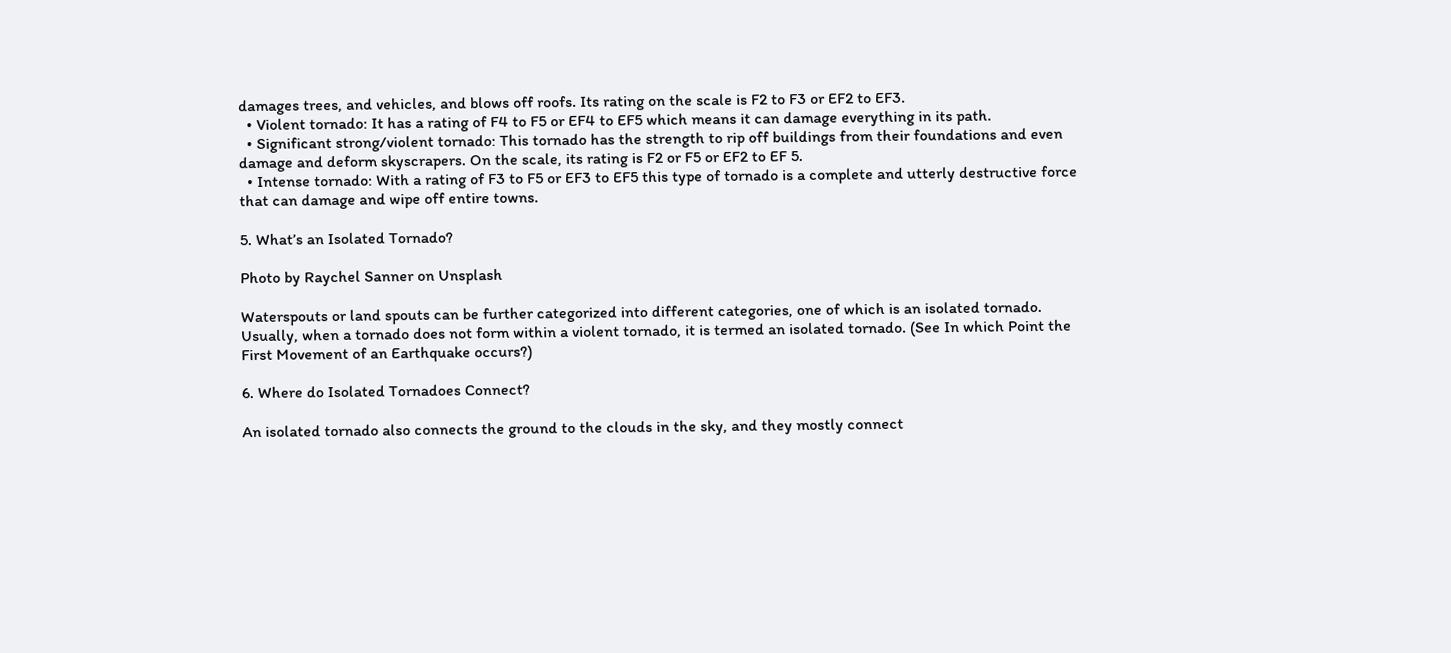damages trees, and vehicles, and blows off roofs. Its rating on the scale is F2 to F3 or EF2 to EF3.
  • Violent tornado: It has a rating of F4 to F5 or EF4 to EF5 which means it can damage everything in its path.
  • Significant strong/violent tornado: This tornado has the strength to rip off buildings from their foundations and even damage and deform skyscrapers. On the scale, its rating is F2 or F5 or EF2 to EF 5.
  • Intense tornado: With a rating of F3 to F5 or EF3 to EF5 this type of tornado is a complete and utterly destructive force that can damage and wipe off entire towns.

5. What’s an Isolated Tornado?

Photo by Raychel Sanner on Unsplash

Waterspouts or land spouts can be further categorized into different categories, one of which is an isolated tornado. Usually, when a tornado does not form within a violent tornado, it is termed an isolated tornado. (See In which Point the First Movement of an Earthquake occurs?)

6. Where do Isolated Tornadoes Connect?

An isolated tornado also connects the ground to the clouds in the sky, and they mostly connect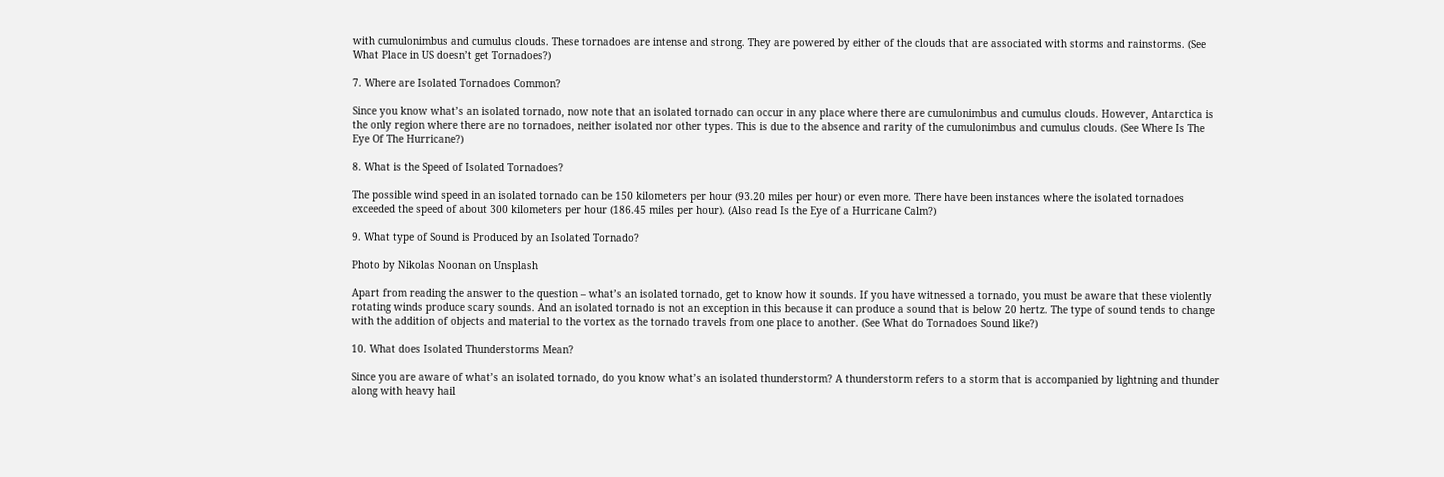with cumulonimbus and cumulus clouds. These tornadoes are intense and strong. They are powered by either of the clouds that are associated with storms and rainstorms. (See What Place in US doesn’t get Tornadoes?)

7. Where are Isolated Tornadoes Common?

Since you know what’s an isolated tornado, now note that an isolated tornado can occur in any place where there are cumulonimbus and cumulus clouds. However, Antarctica is the only region where there are no tornadoes, neither isolated nor other types. This is due to the absence and rarity of the cumulonimbus and cumulus clouds. (See Where Is The Eye Of The Hurricane?)

8. What is the Speed of Isolated Tornadoes?

The possible wind speed in an isolated tornado can be 150 kilometers per hour (93.20 miles per hour) or even more. There have been instances where the isolated tornadoes exceeded the speed of about 300 kilometers per hour (186.45 miles per hour). (Also read Is the Eye of a Hurricane Calm?)

9. What type of Sound is Produced by an Isolated Tornado?

Photo by Nikolas Noonan on Unsplash

Apart from reading the answer to the question – what’s an isolated tornado, get to know how it sounds. If you have witnessed a tornado, you must be aware that these violently rotating winds produce scary sounds. And an isolated tornado is not an exception in this because it can produce a sound that is below 20 hertz. The type of sound tends to change with the addition of objects and material to the vortex as the tornado travels from one place to another. (See What do Tornadoes Sound like?)

10. What does Isolated Thunderstorms Mean?

Since you are aware of what’s an isolated tornado, do you know what’s an isolated thunderstorm? A thunderstorm refers to a storm that is accompanied by lightning and thunder along with heavy hail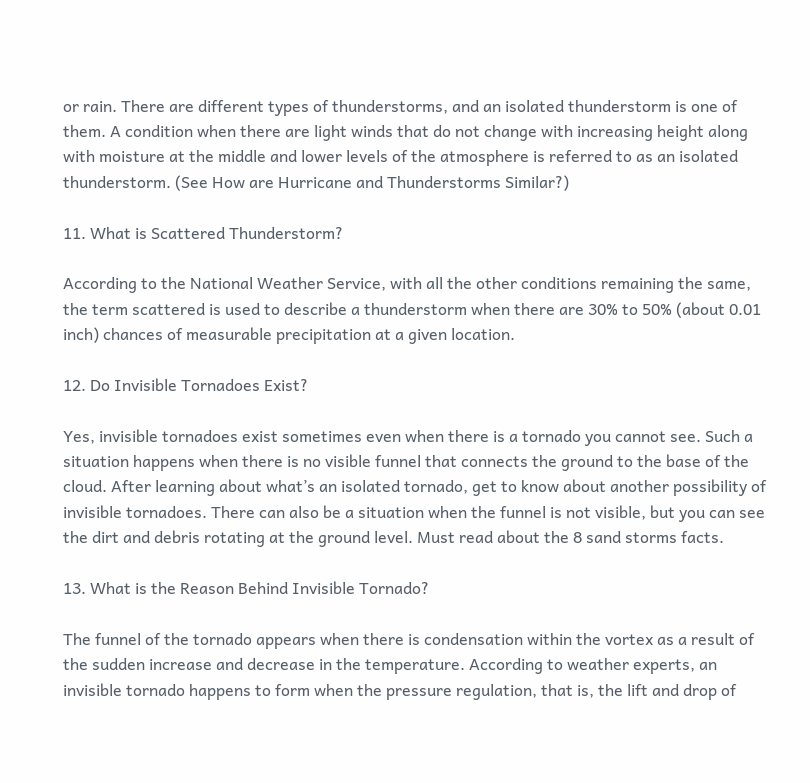or rain. There are different types of thunderstorms, and an isolated thunderstorm is one of them. A condition when there are light winds that do not change with increasing height along with moisture at the middle and lower levels of the atmosphere is referred to as an isolated thunderstorm. (See How are Hurricane and Thunderstorms Similar?)

11. What is Scattered Thunderstorm?

According to the National Weather Service, with all the other conditions remaining the same, the term scattered is used to describe a thunderstorm when there are 30% to 50% (about 0.01 inch) chances of measurable precipitation at a given location.

12. Do Invisible Tornadoes Exist?

Yes, invisible tornadoes exist sometimes even when there is a tornado you cannot see. Such a situation happens when there is no visible funnel that connects the ground to the base of the cloud. After learning about what’s an isolated tornado, get to know about another possibility of invisible tornadoes. There can also be a situation when the funnel is not visible, but you can see the dirt and debris rotating at the ground level. Must read about the 8 sand storms facts.

13. What is the Reason Behind Invisible Tornado?

The funnel of the tornado appears when there is condensation within the vortex as a result of the sudden increase and decrease in the temperature. According to weather experts, an invisible tornado happens to form when the pressure regulation, that is, the lift and drop of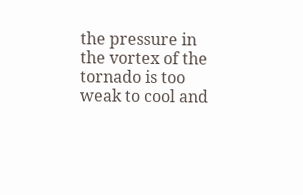the pressure in the vortex of the tornado is too weak to cool and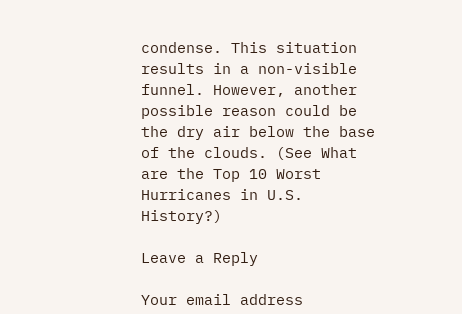condense. This situation results in a non-visible funnel. However, another possible reason could be the dry air below the base of the clouds. (See What are the Top 10 Worst Hurricanes in U.S. History?)

Leave a Reply

Your email address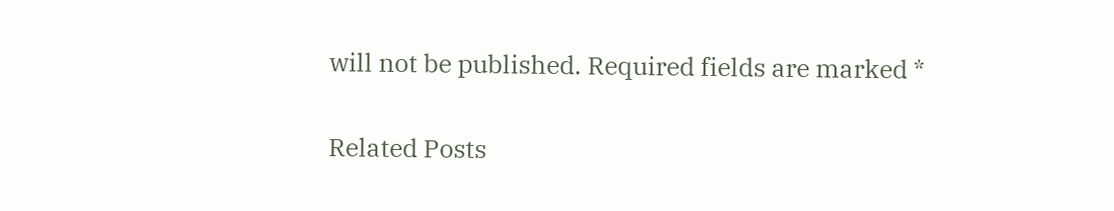will not be published. Required fields are marked *

Related Posts